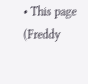• This page (Freddy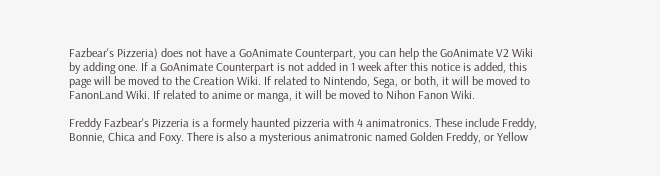Fazbear's Pizzeria) does not have a GoAnimate Counterpart, you can help the GoAnimate V2 Wiki by adding one. If a GoAnimate Counterpart is not added in 1 week after this notice is added, this page will be moved to the Creation Wiki. If related to Nintendo, Sega, or both, it will be moved to FanonLand Wiki. If related to anime or manga, it will be moved to Nihon Fanon Wiki.

Freddy Fazbear's Pizzeria is a formely haunted pizzeria with 4 animatronics. These include Freddy, Bonnie, Chica and Foxy. There is also a mysterious animatronic named Golden Freddy, or Yellow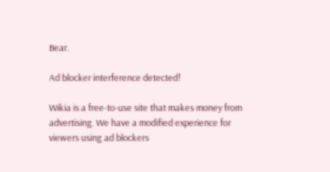Bear.

Ad blocker interference detected!

Wikia is a free-to-use site that makes money from advertising. We have a modified experience for viewers using ad blockers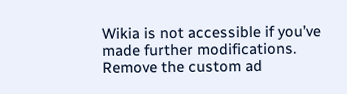Wikia is not accessible if you’ve made further modifications. Remove the custom ad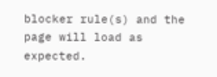blocker rule(s) and the page will load as expected.